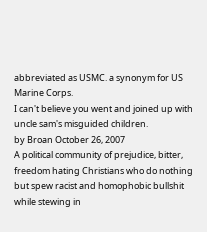abbreviated as USMC. a synonym for US Marine Corps.
I can't believe you went and joined up with uncle sam's misguided children.
by Broan October 26, 2007
A political community of prejudice, bitter, freedom hating Christians who do nothing but spew racist and homophobic bullshit while stewing in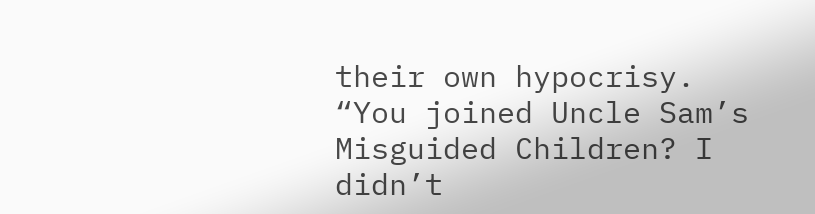their own hypocrisy.
“You joined Uncle Sam’s Misguided Children? I didn’t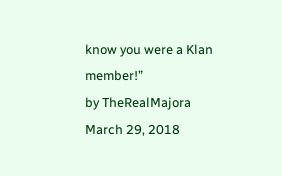know you were a Klan member!”
by TheRealMajora March 29, 2018